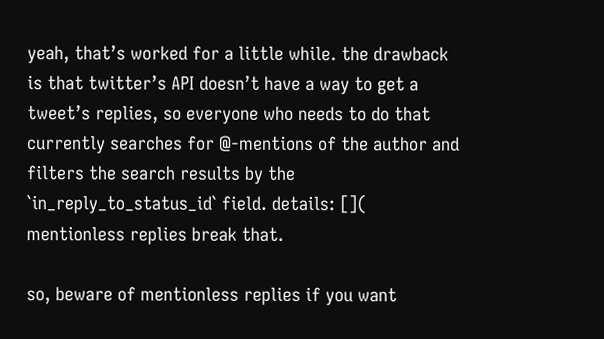yeah, that’s worked for a little while. the drawback is that twitter’s API doesn’t have a way to get a tweet’s replies, so everyone who needs to do that currently searches for @-mentions of the author and filters the search results by the `in_reply_to_status_id` field. details: []( mentionless replies break that.

so, beware of mentionless replies if you want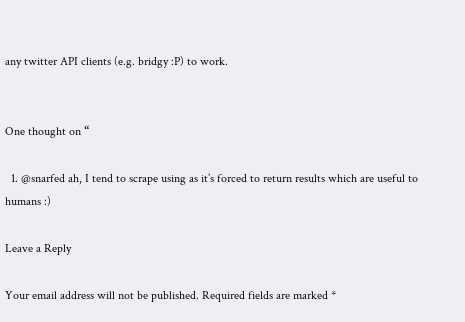any twitter API clients (e.g. bridgy :P) to work.


One thought on “

  1. @snarfed ah, I tend to scrape using as it’s forced to return results which are useful to humans :)

Leave a Reply

Your email address will not be published. Required fields are marked *